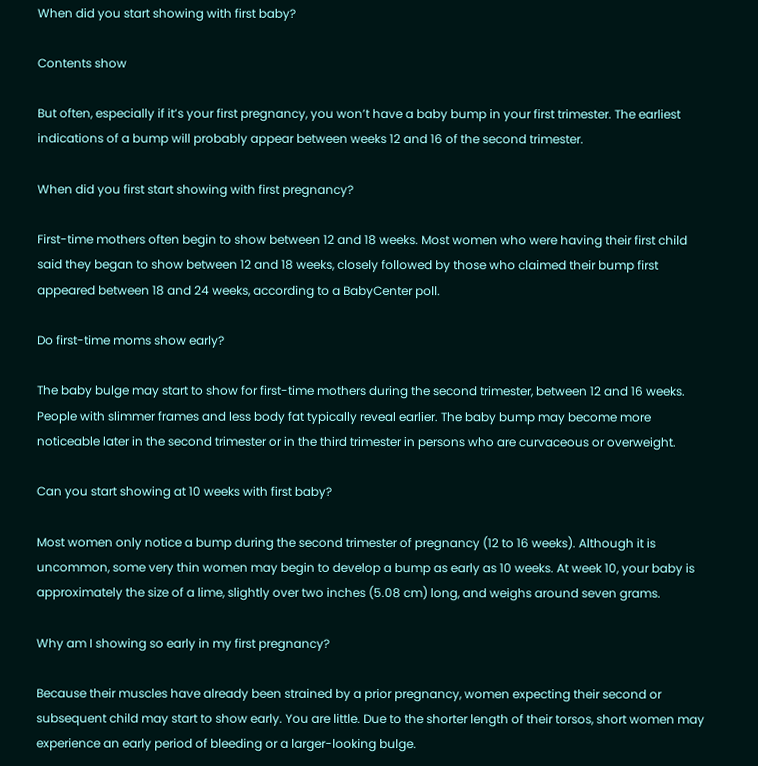When did you start showing with first baby?

Contents show

But often, especially if it’s your first pregnancy, you won’t have a baby bump in your first trimester. The earliest indications of a bump will probably appear between weeks 12 and 16 of the second trimester.

When did you first start showing with first pregnancy?

First-time mothers often begin to show between 12 and 18 weeks. Most women who were having their first child said they began to show between 12 and 18 weeks, closely followed by those who claimed their bump first appeared between 18 and 24 weeks, according to a BabyCenter poll.

Do first-time moms show early?

The baby bulge may start to show for first-time mothers during the second trimester, between 12 and 16 weeks. People with slimmer frames and less body fat typically reveal earlier. The baby bump may become more noticeable later in the second trimester or in the third trimester in persons who are curvaceous or overweight.

Can you start showing at 10 weeks with first baby?

Most women only notice a bump during the second trimester of pregnancy (12 to 16 weeks). Although it is uncommon, some very thin women may begin to develop a bump as early as 10 weeks. At week 10, your baby is approximately the size of a lime, slightly over two inches (5.08 cm) long, and weighs around seven grams.

Why am I showing so early in my first pregnancy?

Because their muscles have already been strained by a prior pregnancy, women expecting their second or subsequent child may start to show early. You are little. Due to the shorter length of their torsos, short women may experience an early period of bleeding or a larger-looking bulge.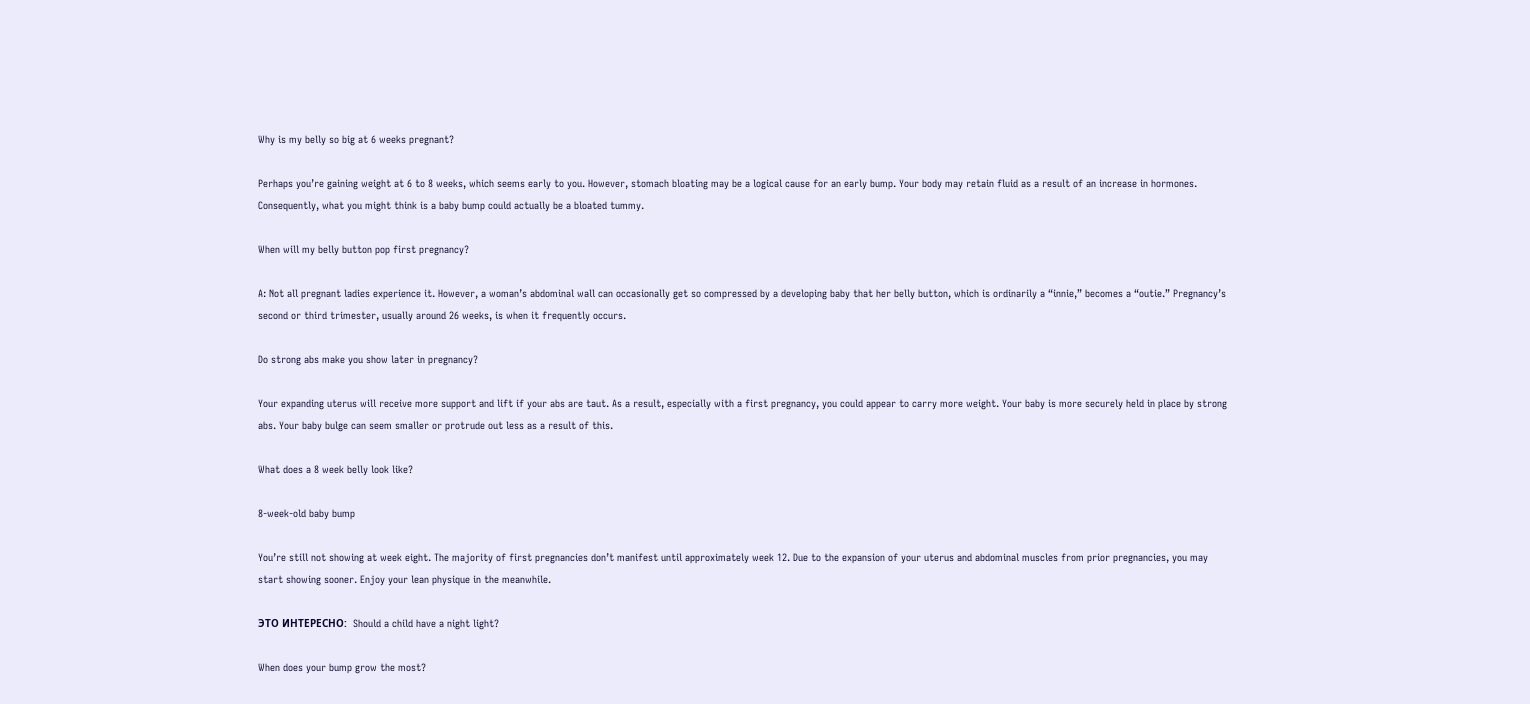Why is my belly so big at 6 weeks pregnant?

Perhaps you’re gaining weight at 6 to 8 weeks, which seems early to you. However, stomach bloating may be a logical cause for an early bump. Your body may retain fluid as a result of an increase in hormones. Consequently, what you might think is a baby bump could actually be a bloated tummy.

When will my belly button pop first pregnancy?

A: Not all pregnant ladies experience it. However, a woman’s abdominal wall can occasionally get so compressed by a developing baby that her belly button, which is ordinarily a “innie,” becomes a “outie.” Pregnancy’s second or third trimester, usually around 26 weeks, is when it frequently occurs.

Do strong abs make you show later in pregnancy?

Your expanding uterus will receive more support and lift if your abs are taut. As a result, especially with a first pregnancy, you could appear to carry more weight. Your baby is more securely held in place by strong abs. Your baby bulge can seem smaller or protrude out less as a result of this.

What does a 8 week belly look like?

8-week-old baby bump

You’re still not showing at week eight. The majority of first pregnancies don’t manifest until approximately week 12. Due to the expansion of your uterus and abdominal muscles from prior pregnancies, you may start showing sooner. Enjoy your lean physique in the meanwhile.

ЭТО ИНТЕРЕСНО:  Should a child have a night light?

When does your bump grow the most?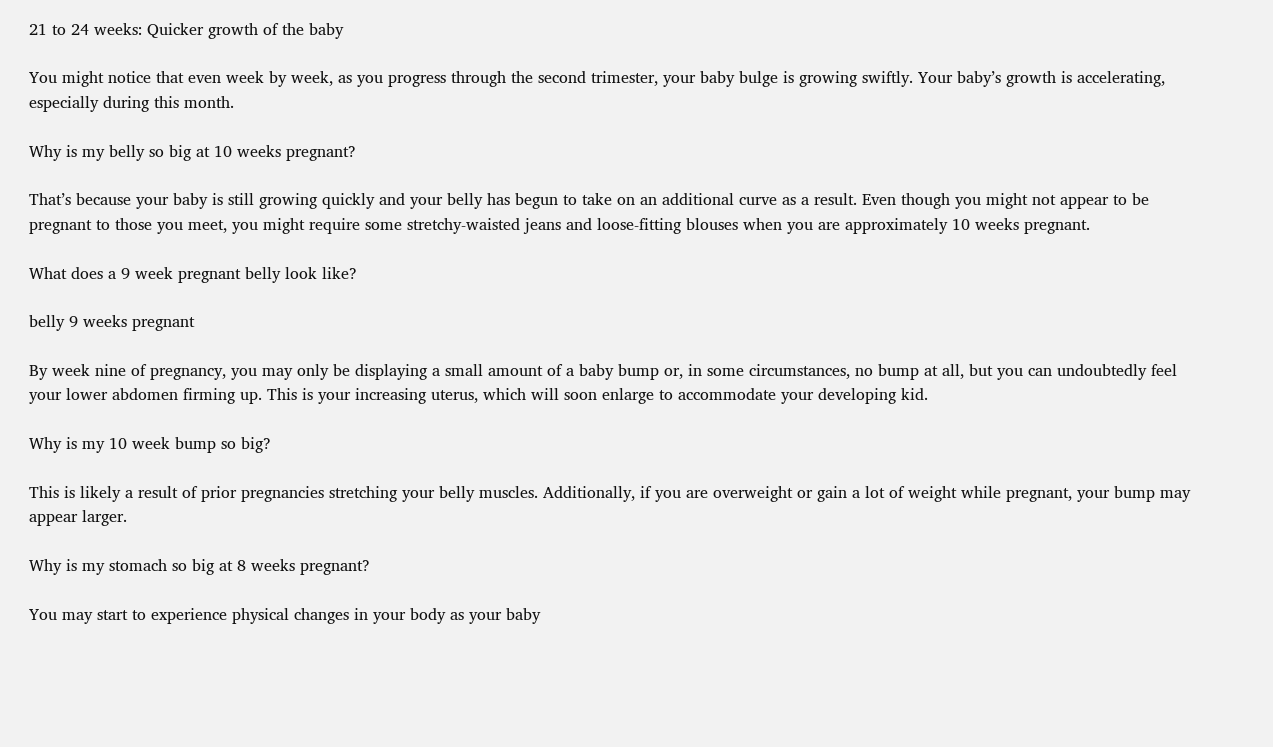21 to 24 weeks: Quicker growth of the baby

You might notice that even week by week, as you progress through the second trimester, your baby bulge is growing swiftly. Your baby’s growth is accelerating, especially during this month.

Why is my belly so big at 10 weeks pregnant?

That’s because your baby is still growing quickly and your belly has begun to take on an additional curve as a result. Even though you might not appear to be pregnant to those you meet, you might require some stretchy-waisted jeans and loose-fitting blouses when you are approximately 10 weeks pregnant.

What does a 9 week pregnant belly look like?

belly 9 weeks pregnant

By week nine of pregnancy, you may only be displaying a small amount of a baby bump or, in some circumstances, no bump at all, but you can undoubtedly feel your lower abdomen firming up. This is your increasing uterus, which will soon enlarge to accommodate your developing kid.

Why is my 10 week bump so big?

This is likely a result of prior pregnancies stretching your belly muscles. Additionally, if you are overweight or gain a lot of weight while pregnant, your bump may appear larger.

Why is my stomach so big at 8 weeks pregnant?

You may start to experience physical changes in your body as your baby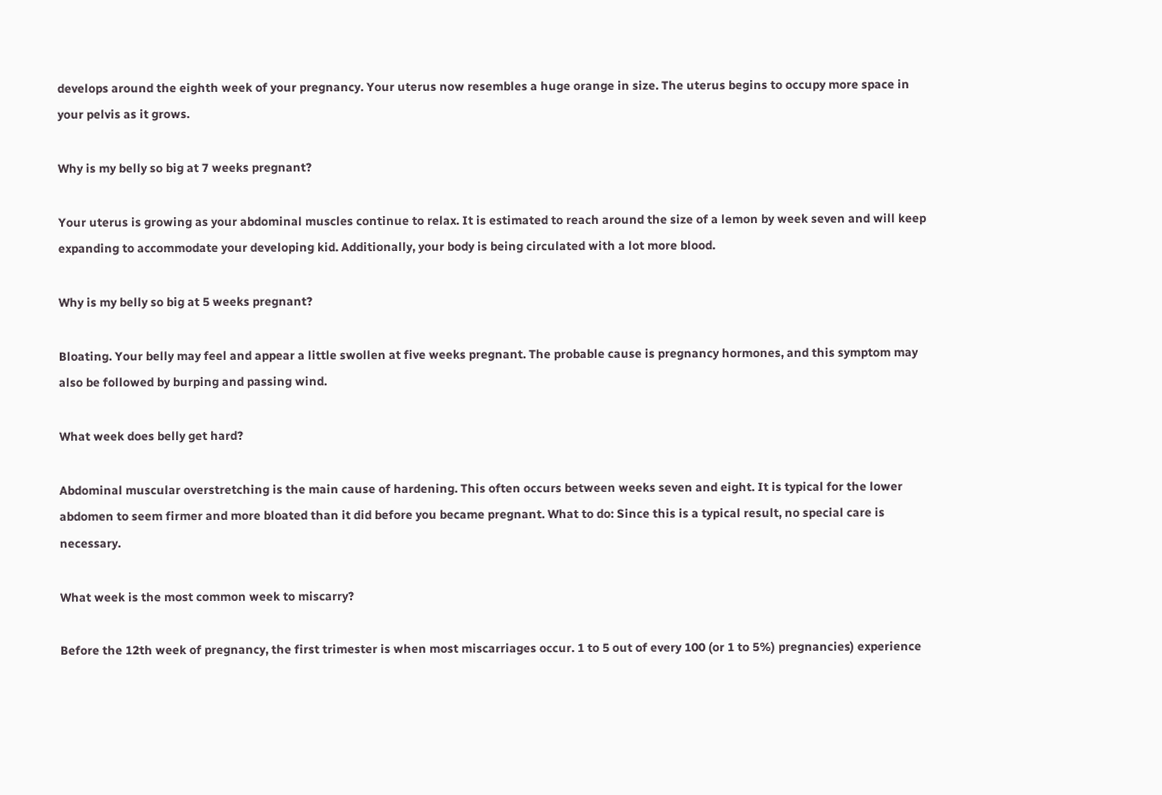develops around the eighth week of your pregnancy. Your uterus now resembles a huge orange in size. The uterus begins to occupy more space in your pelvis as it grows.

Why is my belly so big at 7 weeks pregnant?

Your uterus is growing as your abdominal muscles continue to relax. It is estimated to reach around the size of a lemon by week seven and will keep expanding to accommodate your developing kid. Additionally, your body is being circulated with a lot more blood.

Why is my belly so big at 5 weeks pregnant?

Bloating. Your belly may feel and appear a little swollen at five weeks pregnant. The probable cause is pregnancy hormones, and this symptom may also be followed by burping and passing wind.

What week does belly get hard?

Abdominal muscular overstretching is the main cause of hardening. This often occurs between weeks seven and eight. It is typical for the lower abdomen to seem firmer and more bloated than it did before you became pregnant. What to do: Since this is a typical result, no special care is necessary.

What week is the most common week to miscarry?

Before the 12th week of pregnancy, the first trimester is when most miscarriages occur. 1 to 5 out of every 100 (or 1 to 5%) pregnancies) experience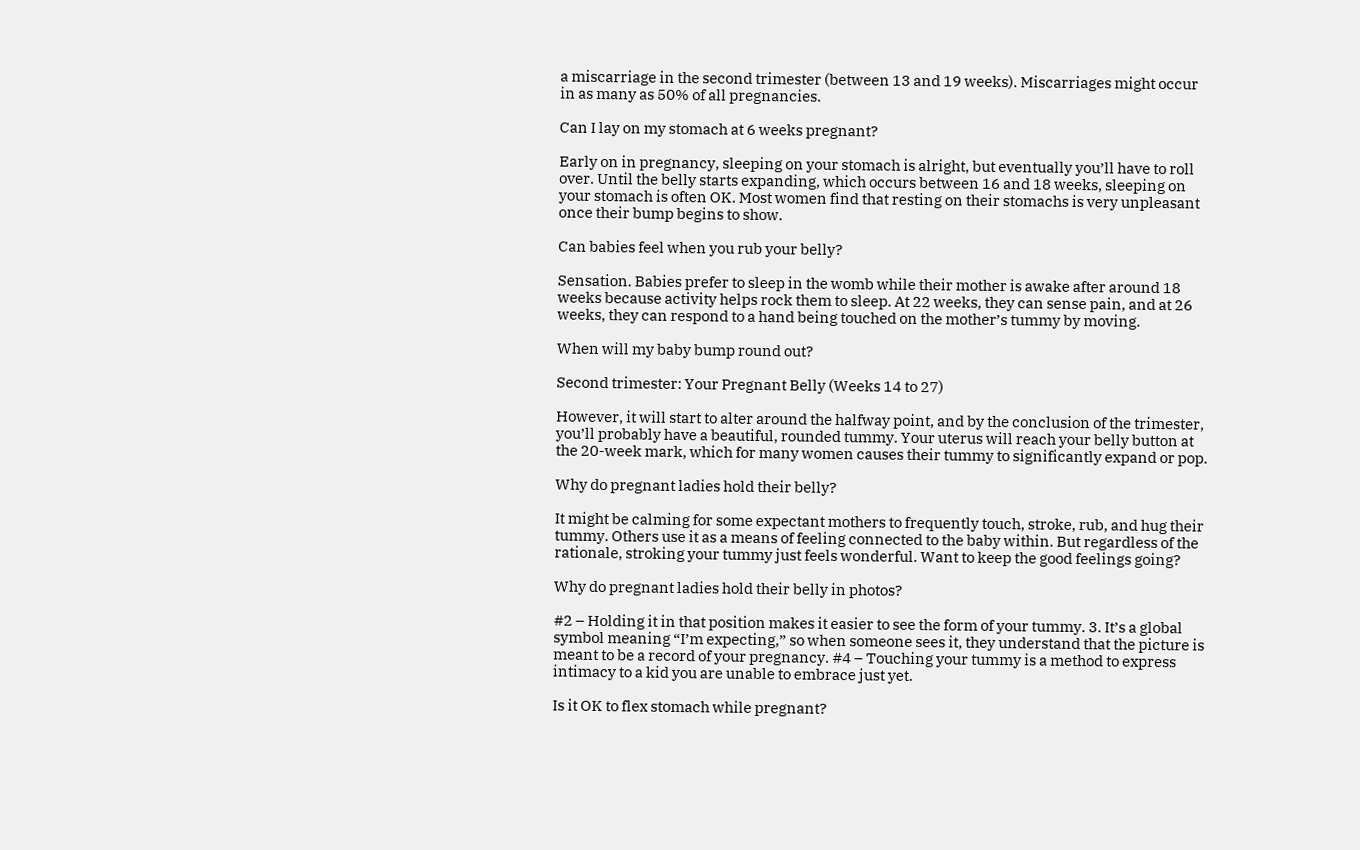a miscarriage in the second trimester (between 13 and 19 weeks). Miscarriages might occur in as many as 50% of all pregnancies.

Can I lay on my stomach at 6 weeks pregnant?

Early on in pregnancy, sleeping on your stomach is alright, but eventually you’ll have to roll over. Until the belly starts expanding, which occurs between 16 and 18 weeks, sleeping on your stomach is often OK. Most women find that resting on their stomachs is very unpleasant once their bump begins to show.

Can babies feel when you rub your belly?

Sensation. Babies prefer to sleep in the womb while their mother is awake after around 18 weeks because activity helps rock them to sleep. At 22 weeks, they can sense pain, and at 26 weeks, they can respond to a hand being touched on the mother’s tummy by moving.

When will my baby bump round out?

Second trimester: Your Pregnant Belly (Weeks 14 to 27)

However, it will start to alter around the halfway point, and by the conclusion of the trimester, you’ll probably have a beautiful, rounded tummy. Your uterus will reach your belly button at the 20-week mark, which for many women causes their tummy to significantly expand or pop.

Why do pregnant ladies hold their belly?

It might be calming for some expectant mothers to frequently touch, stroke, rub, and hug their tummy. Others use it as a means of feeling connected to the baby within. But regardless of the rationale, stroking your tummy just feels wonderful. Want to keep the good feelings going?

Why do pregnant ladies hold their belly in photos?

#2 – Holding it in that position makes it easier to see the form of your tummy. 3. It’s a global symbol meaning “I’m expecting,” so when someone sees it, they understand that the picture is meant to be a record of your pregnancy. #4 – Touching your tummy is a method to express intimacy to a kid you are unable to embrace just yet.

Is it OK to flex stomach while pregnant?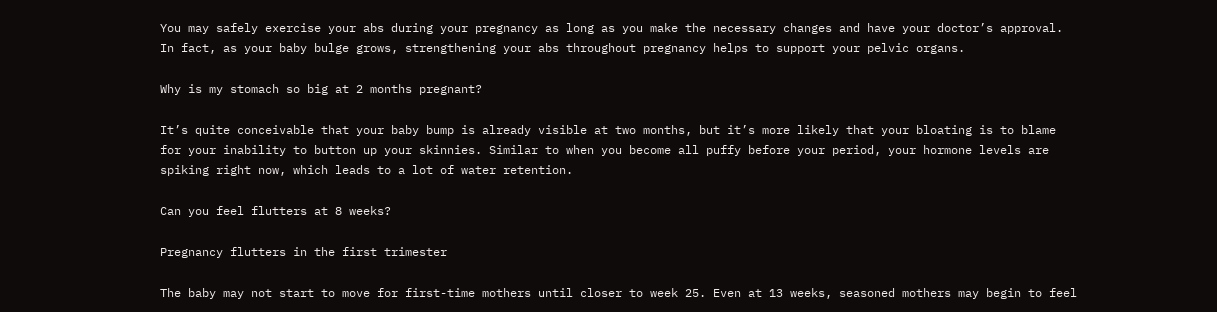You may safely exercise your abs during your pregnancy as long as you make the necessary changes and have your doctor’s approval. In fact, as your baby bulge grows, strengthening your abs throughout pregnancy helps to support your pelvic organs.

Why is my stomach so big at 2 months pregnant?

It’s quite conceivable that your baby bump is already visible at two months, but it’s more likely that your bloating is to blame for your inability to button up your skinnies. Similar to when you become all puffy before your period, your hormone levels are spiking right now, which leads to a lot of water retention.

Can you feel flutters at 8 weeks?

Pregnancy flutters in the first trimester

The baby may not start to move for first-time mothers until closer to week 25. Even at 13 weeks, seasoned mothers may begin to feel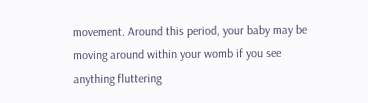movement. Around this period, your baby may be moving around within your womb if you see anything fluttering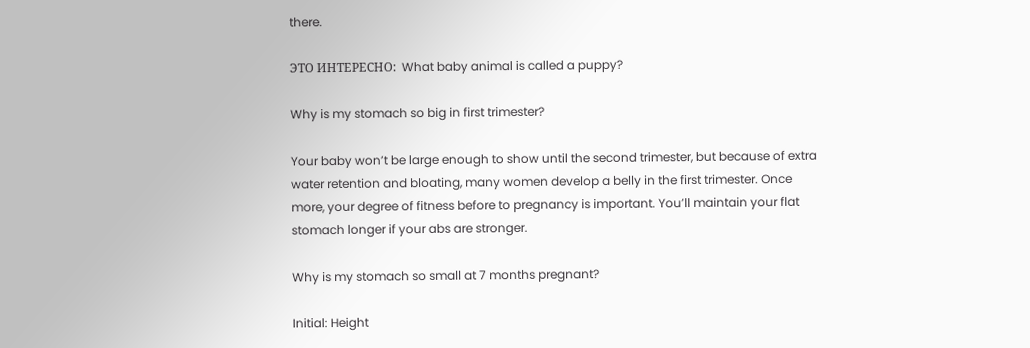there.

ЭТО ИНТЕРЕСНО:  What baby animal is called a puppy?

Why is my stomach so big in first trimester?

Your baby won’t be large enough to show until the second trimester, but because of extra water retention and bloating, many women develop a belly in the first trimester. Once more, your degree of fitness before to pregnancy is important. You’ll maintain your flat stomach longer if your abs are stronger.

Why is my stomach so small at 7 months pregnant?

Initial: Height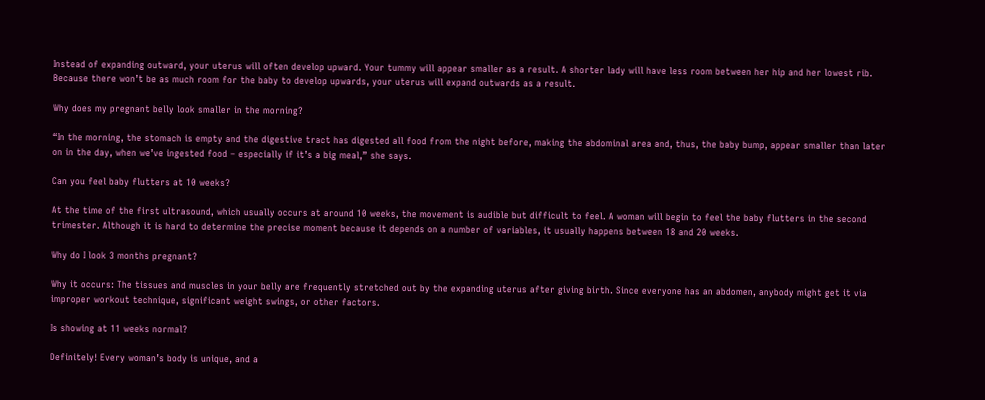Instead of expanding outward, your uterus will often develop upward. Your tummy will appear smaller as a result. A shorter lady will have less room between her hip and her lowest rib. Because there won’t be as much room for the baby to develop upwards, your uterus will expand outwards as a result.

Why does my pregnant belly look smaller in the morning?

“In the morning, the stomach is empty and the digestive tract has digested all food from the night before, making the abdominal area and, thus, the baby bump, appear smaller than later on in the day, when we’ve ingested food – especially if it’s a big meal,” she says.

Can you feel baby flutters at 10 weeks?

At the time of the first ultrasound, which usually occurs at around 10 weeks, the movement is audible but difficult to feel. A woman will begin to feel the baby flutters in the second trimester. Although it is hard to determine the precise moment because it depends on a number of variables, it usually happens between 18 and 20 weeks.

Why do I look 3 months pregnant?

Why it occurs: The tissues and muscles in your belly are frequently stretched out by the expanding uterus after giving birth. Since everyone has an abdomen, anybody might get it via improper workout technique, significant weight swings, or other factors.

Is showing at 11 weeks normal?

Definitely! Every woman’s body is unique, and a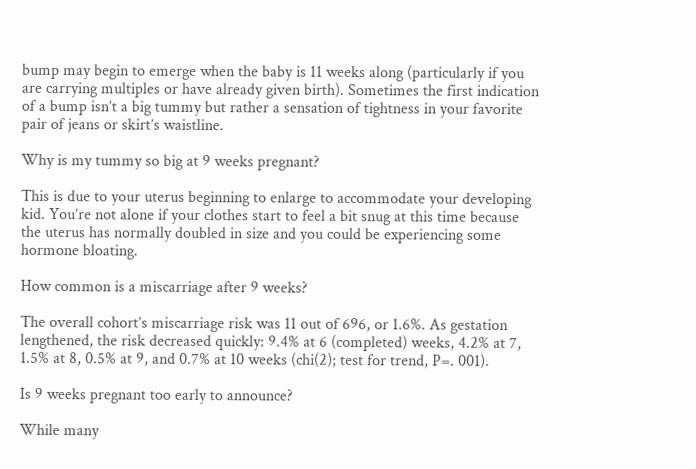bump may begin to emerge when the baby is 11 weeks along (particularly if you are carrying multiples or have already given birth). Sometimes the first indication of a bump isn’t a big tummy but rather a sensation of tightness in your favorite pair of jeans or skirt’s waistline.

Why is my tummy so big at 9 weeks pregnant?

This is due to your uterus beginning to enlarge to accommodate your developing kid. You’re not alone if your clothes start to feel a bit snug at this time because the uterus has normally doubled in size and you could be experiencing some hormone bloating.

How common is a miscarriage after 9 weeks?

The overall cohort’s miscarriage risk was 11 out of 696, or 1.6%. As gestation lengthened, the risk decreased quickly: 9.4% at 6 (completed) weeks, 4.2% at 7, 1.5% at 8, 0.5% at 9, and 0.7% at 10 weeks (chi(2); test for trend, P=. 001).

Is 9 weeks pregnant too early to announce?

While many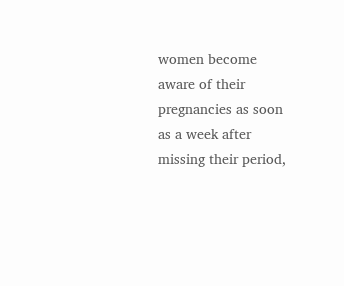women become aware of their pregnancies as soon as a week after missing their period,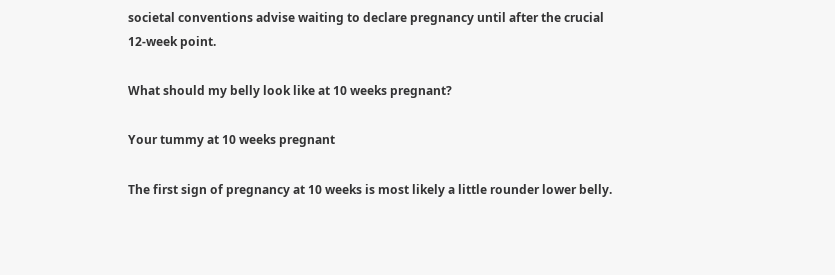societal conventions advise waiting to declare pregnancy until after the crucial 12-week point.

What should my belly look like at 10 weeks pregnant?

Your tummy at 10 weeks pregnant

The first sign of pregnancy at 10 weeks is most likely a little rounder lower belly.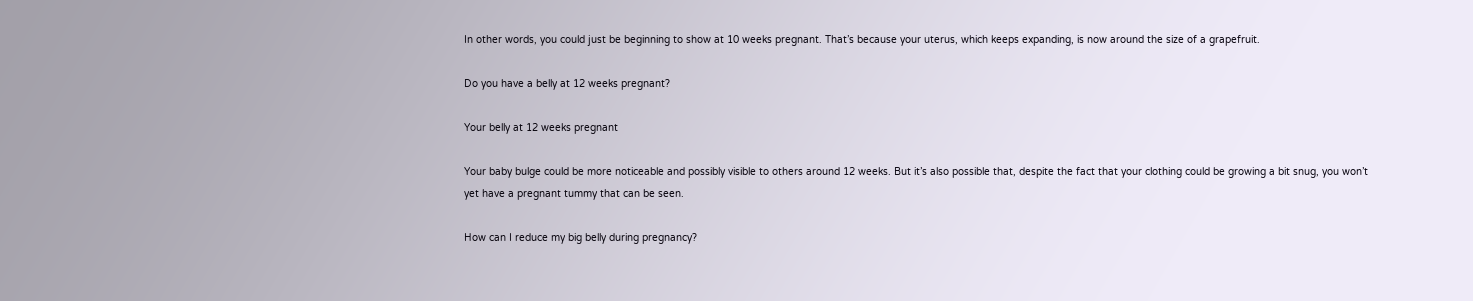In other words, you could just be beginning to show at 10 weeks pregnant. That’s because your uterus, which keeps expanding, is now around the size of a grapefruit.

Do you have a belly at 12 weeks pregnant?

Your belly at 12 weeks pregnant

Your baby bulge could be more noticeable and possibly visible to others around 12 weeks. But it’s also possible that, despite the fact that your clothing could be growing a bit snug, you won’t yet have a pregnant tummy that can be seen.

How can I reduce my big belly during pregnancy?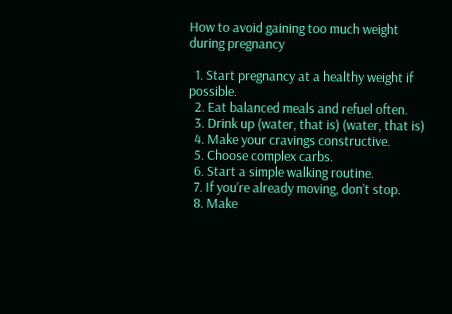How to avoid gaining too much weight during pregnancy

  1. Start pregnancy at a healthy weight if possible.
  2. Eat balanced meals and refuel often.
  3. Drink up (water, that is) (water, that is)
  4. Make your cravings constructive.
  5. Choose complex carbs.
  6. Start a simple walking routine.
  7. If you’re already moving, don’t stop.
  8. Make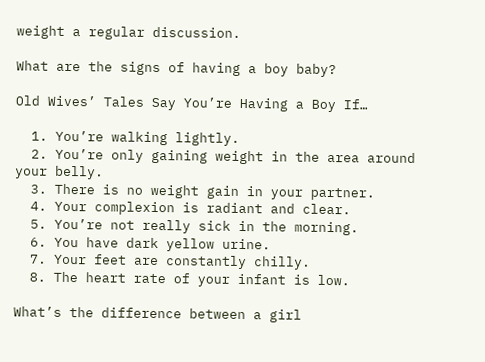weight a regular discussion.

What are the signs of having a boy baby?

Old Wives’ Tales Say You’re Having a Boy If…

  1. You’re walking lightly.
  2. You’re only gaining weight in the area around your belly.
  3. There is no weight gain in your partner.
  4. Your complexion is radiant and clear.
  5. You’re not really sick in the morning.
  6. You have dark yellow urine.
  7. Your feet are constantly chilly.
  8. The heart rate of your infant is low.

What’s the difference between a girl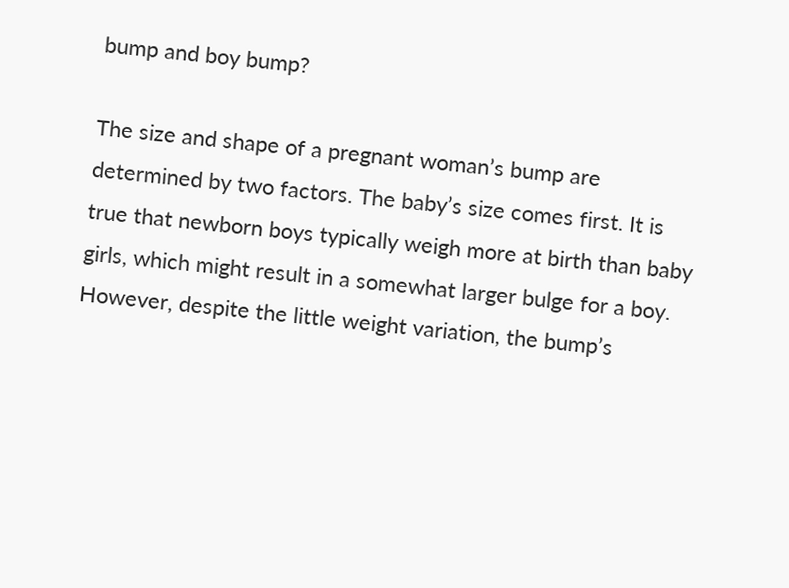bump and boy bump?

The size and shape of a pregnant woman’s bump are determined by two factors. The baby’s size comes first. It is true that newborn boys typically weigh more at birth than baby girls, which might result in a somewhat larger bulge for a boy. However, despite the little weight variation, the bump’s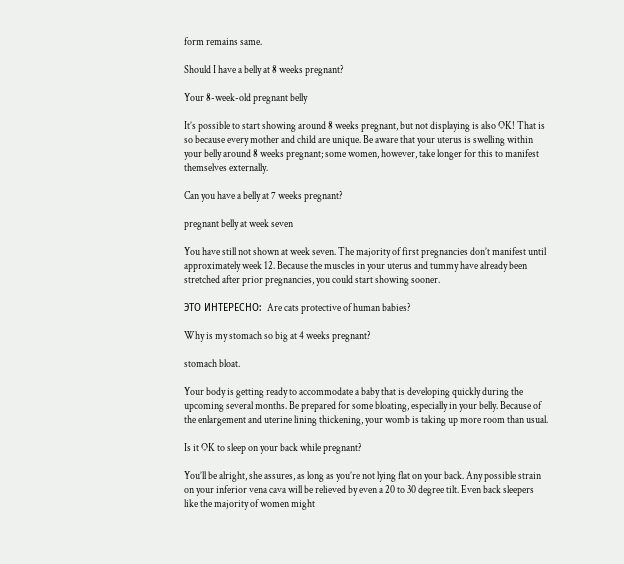form remains same.

Should I have a belly at 8 weeks pregnant?

Your 8-week-old pregnant belly

It’s possible to start showing around 8 weeks pregnant, but not displaying is also OK! That is so because every mother and child are unique. Be aware that your uterus is swelling within your belly around 8 weeks pregnant; some women, however, take longer for this to manifest themselves externally.

Can you have a belly at 7 weeks pregnant?

pregnant belly at week seven

You have still not shown at week seven. The majority of first pregnancies don’t manifest until approximately week 12. Because the muscles in your uterus and tummy have already been stretched after prior pregnancies, you could start showing sooner.

ЭТО ИНТЕРЕСНО:  Are cats protective of human babies?

Why is my stomach so big at 4 weeks pregnant?

stomach bloat.

Your body is getting ready to accommodate a baby that is developing quickly during the upcoming several months. Be prepared for some bloating, especially in your belly. Because of the enlargement and uterine lining thickening, your womb is taking up more room than usual.

Is it OK to sleep on your back while pregnant?

You’ll be alright, she assures, as long as you’re not lying flat on your back. Any possible strain on your inferior vena cava will be relieved by even a 20 to 30 degree tilt. Even back sleepers like the majority of women might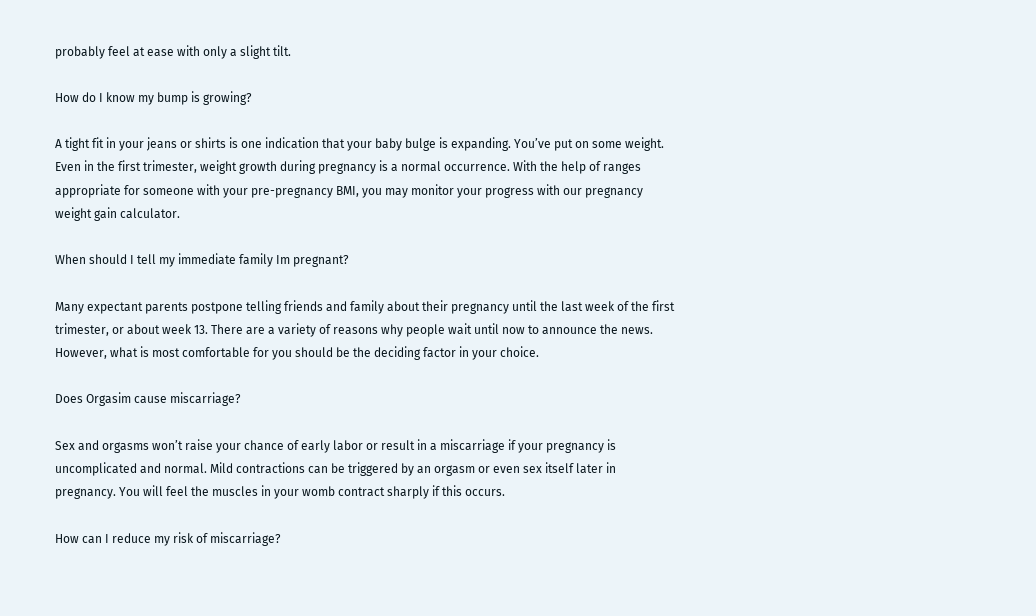probably feel at ease with only a slight tilt.

How do I know my bump is growing?

A tight fit in your jeans or shirts is one indication that your baby bulge is expanding. You’ve put on some weight. Even in the first trimester, weight growth during pregnancy is a normal occurrence. With the help of ranges appropriate for someone with your pre-pregnancy BMI, you may monitor your progress with our pregnancy weight gain calculator.

When should I tell my immediate family Im pregnant?

Many expectant parents postpone telling friends and family about their pregnancy until the last week of the first trimester, or about week 13. There are a variety of reasons why people wait until now to announce the news. However, what is most comfortable for you should be the deciding factor in your choice.

Does Orgasim cause miscarriage?

Sex and orgasms won’t raise your chance of early labor or result in a miscarriage if your pregnancy is uncomplicated and normal. Mild contractions can be triggered by an orgasm or even sex itself later in pregnancy. You will feel the muscles in your womb contract sharply if this occurs.

How can I reduce my risk of miscarriage?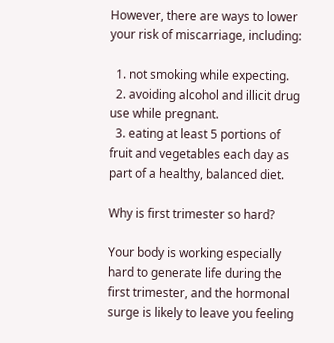However, there are ways to lower your risk of miscarriage, including:

  1. not smoking while expecting.
  2. avoiding alcohol and illicit drug use while pregnant.
  3. eating at least 5 portions of fruit and vegetables each day as part of a healthy, balanced diet.

Why is first trimester so hard?

Your body is working especially hard to generate life during the first trimester, and the hormonal surge is likely to leave you feeling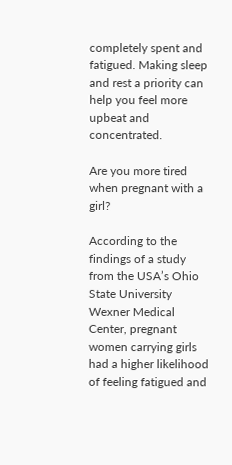completely spent and fatigued. Making sleep and rest a priority can help you feel more upbeat and concentrated.

Are you more tired when pregnant with a girl?

According to the findings of a study from the USA’s Ohio State University Wexner Medical Center, pregnant women carrying girls had a higher likelihood of feeling fatigued and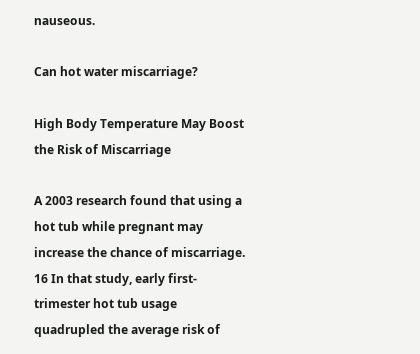nauseous.

Can hot water miscarriage?

High Body Temperature May Boost the Risk of Miscarriage

A 2003 research found that using a hot tub while pregnant may increase the chance of miscarriage. 16 In that study, early first-trimester hot tub usage quadrupled the average risk of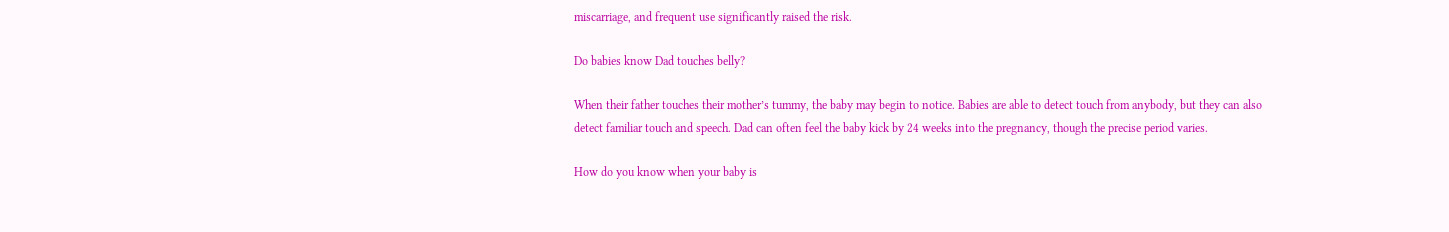miscarriage, and frequent use significantly raised the risk.

Do babies know Dad touches belly?

When their father touches their mother’s tummy, the baby may begin to notice. Babies are able to detect touch from anybody, but they can also detect familiar touch and speech. Dad can often feel the baby kick by 24 weeks into the pregnancy, though the precise period varies.

How do you know when your baby is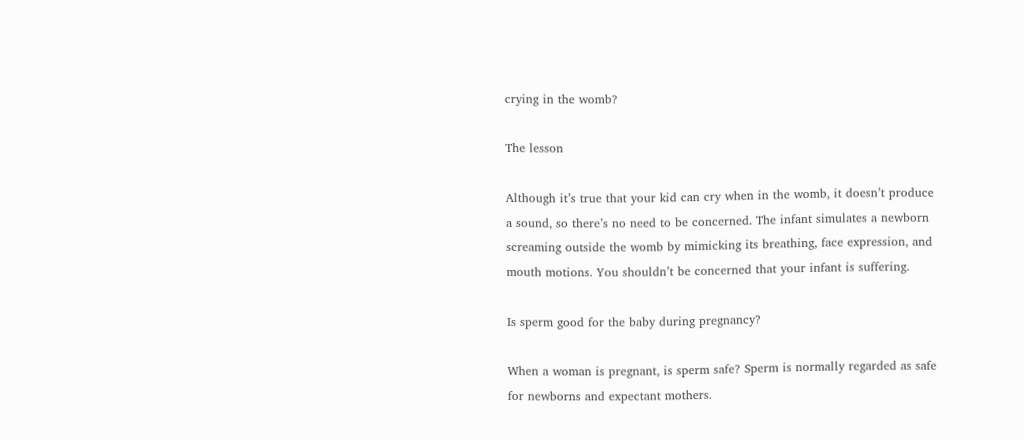crying in the womb?

The lesson

Although it’s true that your kid can cry when in the womb, it doesn’t produce a sound, so there’s no need to be concerned. The infant simulates a newborn screaming outside the womb by mimicking its breathing, face expression, and mouth motions. You shouldn’t be concerned that your infant is suffering.

Is sperm good for the baby during pregnancy?

When a woman is pregnant, is sperm safe? Sperm is normally regarded as safe for newborns and expectant mothers.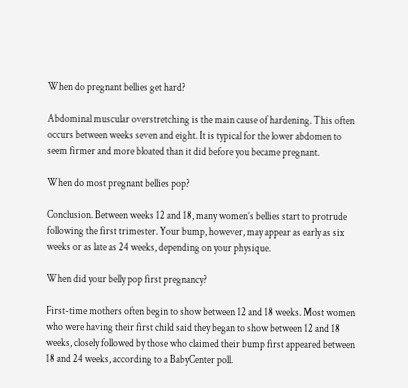When do pregnant bellies get hard?

Abdominal muscular overstretching is the main cause of hardening. This often occurs between weeks seven and eight. It is typical for the lower abdomen to seem firmer and more bloated than it did before you became pregnant.

When do most pregnant bellies pop?

Conclusion. Between weeks 12 and 18, many women’s bellies start to protrude following the first trimester. Your bump, however, may appear as early as six weeks or as late as 24 weeks, depending on your physique.

When did your belly pop first pregnancy?

First-time mothers often begin to show between 12 and 18 weeks. Most women who were having their first child said they began to show between 12 and 18 weeks, closely followed by those who claimed their bump first appeared between 18 and 24 weeks, according to a BabyCenter poll.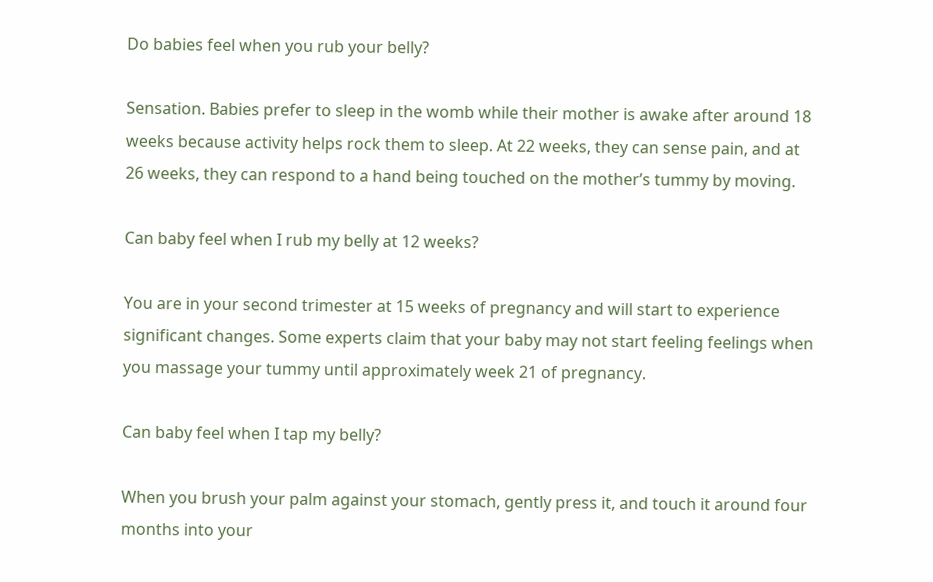Do babies feel when you rub your belly?

Sensation. Babies prefer to sleep in the womb while their mother is awake after around 18 weeks because activity helps rock them to sleep. At 22 weeks, they can sense pain, and at 26 weeks, they can respond to a hand being touched on the mother’s tummy by moving.

Can baby feel when I rub my belly at 12 weeks?

You are in your second trimester at 15 weeks of pregnancy and will start to experience significant changes. Some experts claim that your baby may not start feeling feelings when you massage your tummy until approximately week 21 of pregnancy.

Can baby feel when I tap my belly?

When you brush your palm against your stomach, gently press it, and touch it around four months into your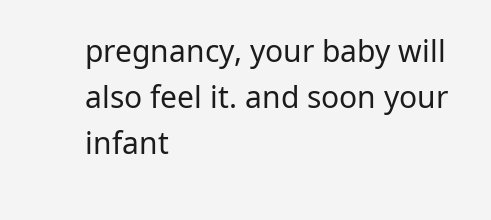pregnancy, your baby will also feel it. and soon your infant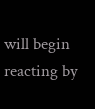will begin reacting by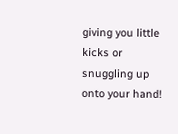giving you little kicks or snuggling up onto your hand!